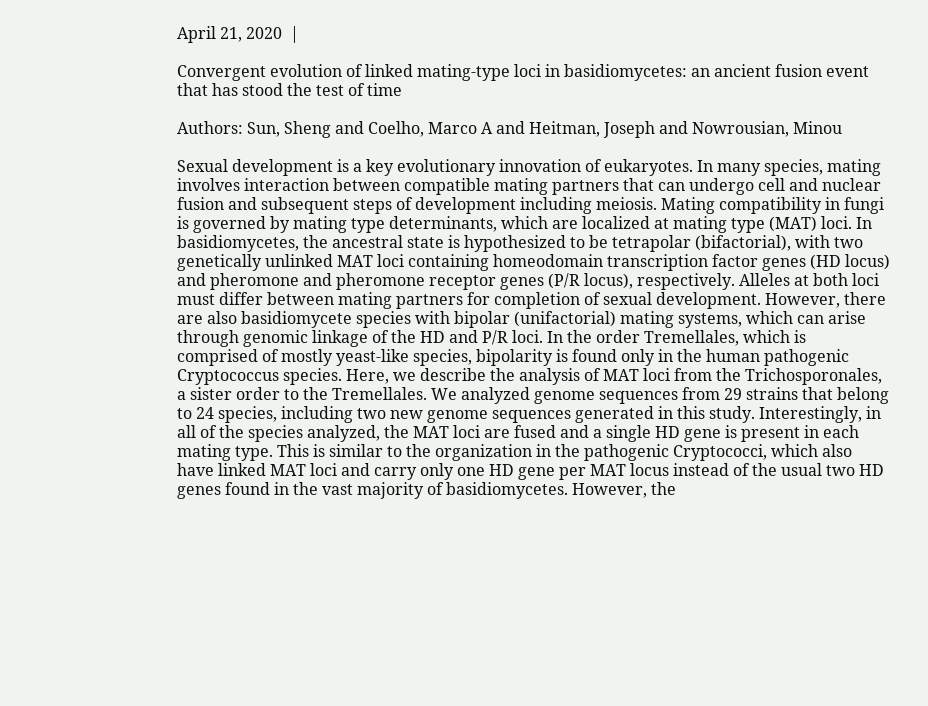April 21, 2020  |

Convergent evolution of linked mating-type loci in basidiomycetes: an ancient fusion event that has stood the test of time

Authors: Sun, Sheng and Coelho, Marco A and Heitman, Joseph and Nowrousian, Minou

Sexual development is a key evolutionary innovation of eukaryotes. In many species, mating involves interaction between compatible mating partners that can undergo cell and nuclear fusion and subsequent steps of development including meiosis. Mating compatibility in fungi is governed by mating type determinants, which are localized at mating type (MAT) loci. In basidiomycetes, the ancestral state is hypothesized to be tetrapolar (bifactorial), with two genetically unlinked MAT loci containing homeodomain transcription factor genes (HD locus) and pheromone and pheromone receptor genes (P/R locus), respectively. Alleles at both loci must differ between mating partners for completion of sexual development. However, there are also basidiomycete species with bipolar (unifactorial) mating systems, which can arise through genomic linkage of the HD and P/R loci. In the order Tremellales, which is comprised of mostly yeast-like species, bipolarity is found only in the human pathogenic Cryptococcus species. Here, we describe the analysis of MAT loci from the Trichosporonales, a sister order to the Tremellales. We analyzed genome sequences from 29 strains that belong to 24 species, including two new genome sequences generated in this study. Interestingly, in all of the species analyzed, the MAT loci are fused and a single HD gene is present in each mating type. This is similar to the organization in the pathogenic Cryptococci, which also have linked MAT loci and carry only one HD gene per MAT locus instead of the usual two HD genes found in the vast majority of basidiomycetes. However, the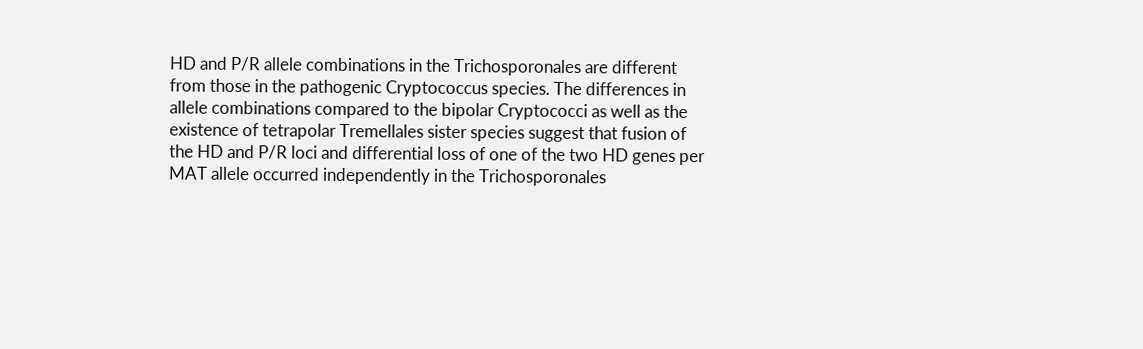HD and P/R allele combinations in the Trichosporonales are different from those in the pathogenic Cryptococcus species. The differences in allele combinations compared to the bipolar Cryptococci as well as the existence of tetrapolar Tremellales sister species suggest that fusion of the HD and P/R loci and differential loss of one of the two HD genes per MAT allele occurred independently in the Trichosporonales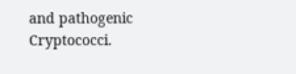and pathogenic Cryptococci.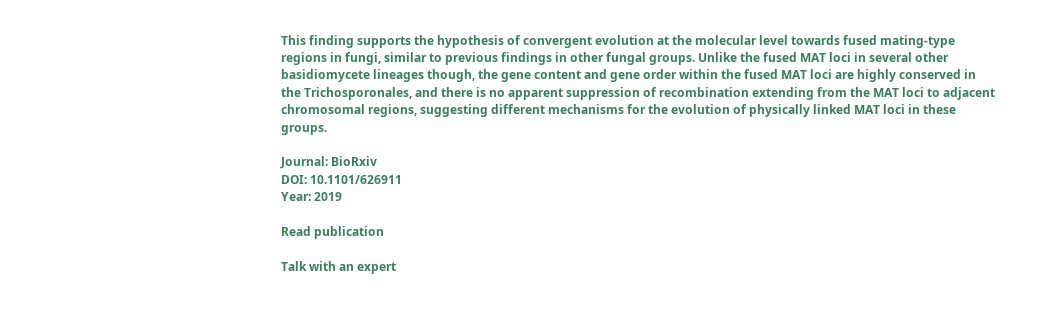This finding supports the hypothesis of convergent evolution at the molecular level towards fused mating-type regions in fungi, similar to previous findings in other fungal groups. Unlike the fused MAT loci in several other basidiomycete lineages though, the gene content and gene order within the fused MAT loci are highly conserved in the Trichosporonales, and there is no apparent suppression of recombination extending from the MAT loci to adjacent chromosomal regions, suggesting different mechanisms for the evolution of physically linked MAT loci in these groups.

Journal: BioRxiv
DOI: 10.1101/626911
Year: 2019

Read publication

Talk with an expert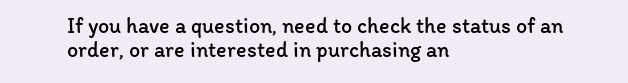If you have a question, need to check the status of an order, or are interested in purchasing an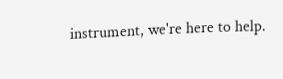instrument, we're here to help.